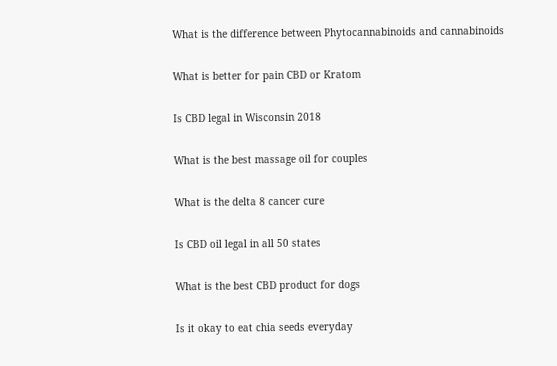What is the difference between Phytocannabinoids and cannabinoids

What is better for pain CBD or Kratom

Is CBD legal in Wisconsin 2018

What is the best massage oil for couples

What is the delta 8 cancer cure

Is CBD oil legal in all 50 states

What is the best CBD product for dogs

Is it okay to eat chia seeds everyday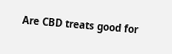Are CBD treats good for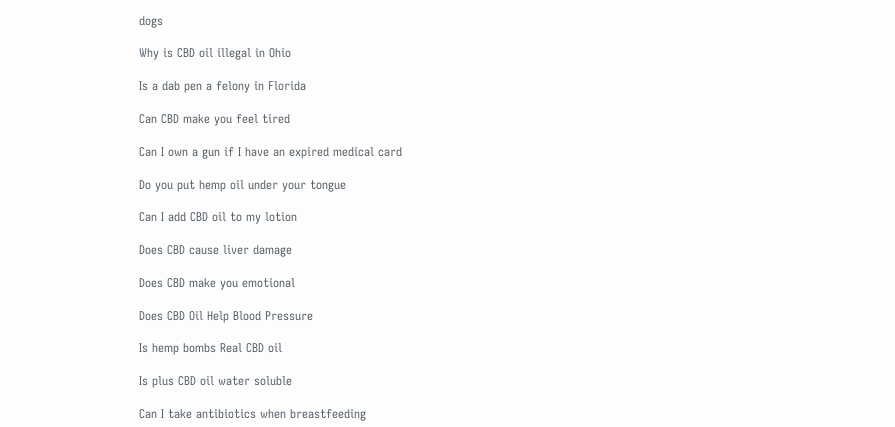dogs

Why is CBD oil illegal in Ohio

Is a dab pen a felony in Florida

Can CBD make you feel tired

Can I own a gun if I have an expired medical card

Do you put hemp oil under your tongue

Can I add CBD oil to my lotion

Does CBD cause liver damage

Does CBD make you emotional

Does CBD Oil Help Blood Pressure

Is hemp bombs Real CBD oil

Is plus CBD oil water soluble

Can I take antibiotics when breastfeeding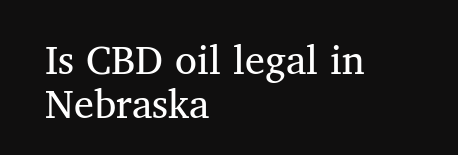Is CBD oil legal in Nebraska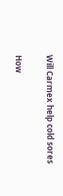Will Carmex help cold sores

How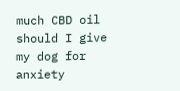much CBD oil should I give my dog for anxiety